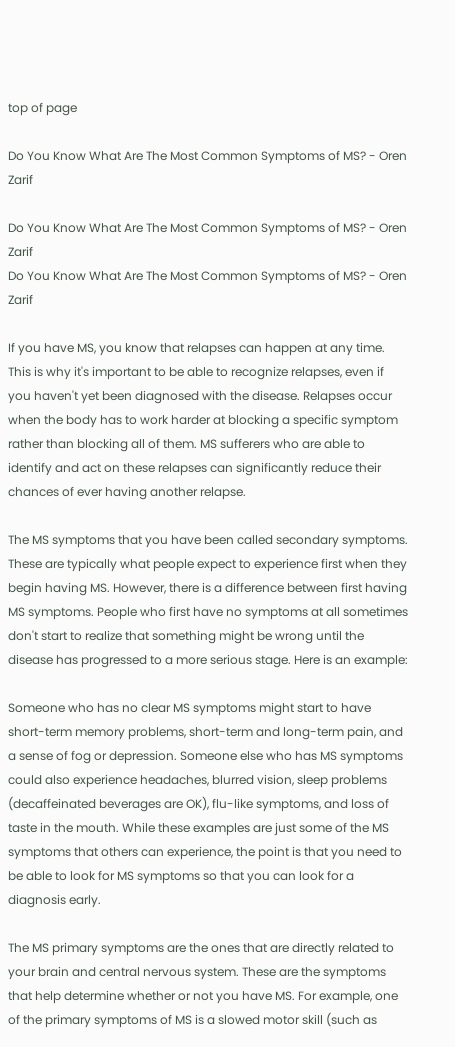top of page

Do You Know What Are The Most Common Symptoms of MS? - Oren Zarif

Do You Know What Are The Most Common Symptoms of MS? - Oren Zarif
Do You Know What Are The Most Common Symptoms of MS? - Oren Zarif

If you have MS, you know that relapses can happen at any time. This is why it's important to be able to recognize relapses, even if you haven't yet been diagnosed with the disease. Relapses occur when the body has to work harder at blocking a specific symptom rather than blocking all of them. MS sufferers who are able to identify and act on these relapses can significantly reduce their chances of ever having another relapse.

The MS symptoms that you have been called secondary symptoms. These are typically what people expect to experience first when they begin having MS. However, there is a difference between first having MS symptoms. People who first have no symptoms at all sometimes don't start to realize that something might be wrong until the disease has progressed to a more serious stage. Here is an example:

Someone who has no clear MS symptoms might start to have short-term memory problems, short-term and long-term pain, and a sense of fog or depression. Someone else who has MS symptoms could also experience headaches, blurred vision, sleep problems (decaffeinated beverages are OK), flu-like symptoms, and loss of taste in the mouth. While these examples are just some of the MS symptoms that others can experience, the point is that you need to be able to look for MS symptoms so that you can look for a diagnosis early.

The MS primary symptoms are the ones that are directly related to your brain and central nervous system. These are the symptoms that help determine whether or not you have MS. For example, one of the primary symptoms of MS is a slowed motor skill (such as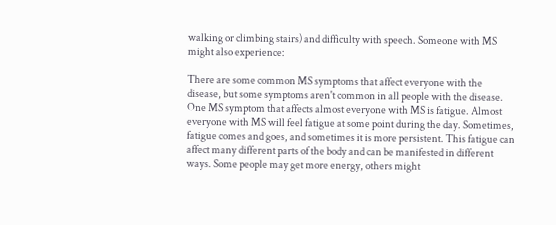walking or climbing stairs) and difficulty with speech. Someone with MS might also experience:

There are some common MS symptoms that affect everyone with the disease, but some symptoms aren't common in all people with the disease. One MS symptom that affects almost everyone with MS is fatigue. Almost everyone with MS will feel fatigue at some point during the day. Sometimes, fatigue comes and goes, and sometimes it is more persistent. This fatigue can affect many different parts of the body and can be manifested in different ways. Some people may get more energy, others might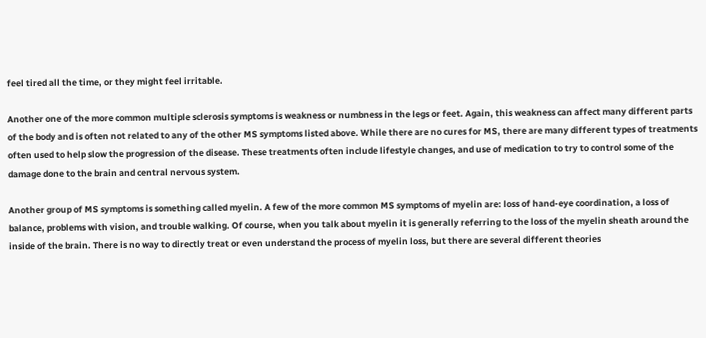feel tired all the time, or they might feel irritable.

Another one of the more common multiple sclerosis symptoms is weakness or numbness in the legs or feet. Again, this weakness can affect many different parts of the body and is often not related to any of the other MS symptoms listed above. While there are no cures for MS, there are many different types of treatments often used to help slow the progression of the disease. These treatments often include lifestyle changes, and use of medication to try to control some of the damage done to the brain and central nervous system.

Another group of MS symptoms is something called myelin. A few of the more common MS symptoms of myelin are: loss of hand-eye coordination, a loss of balance, problems with vision, and trouble walking. Of course, when you talk about myelin it is generally referring to the loss of the myelin sheath around the inside of the brain. There is no way to directly treat or even understand the process of myelin loss, but there are several different theories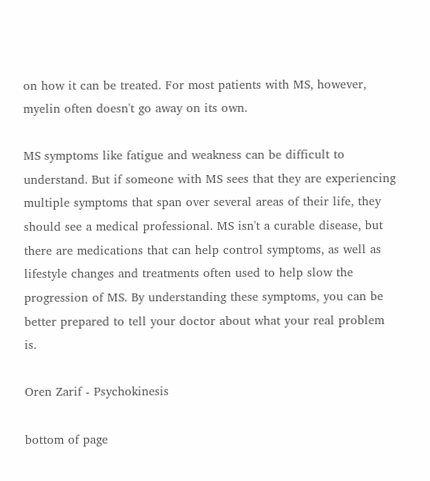on how it can be treated. For most patients with MS, however, myelin often doesn't go away on its own.

MS symptoms like fatigue and weakness can be difficult to understand. But if someone with MS sees that they are experiencing multiple symptoms that span over several areas of their life, they should see a medical professional. MS isn't a curable disease, but there are medications that can help control symptoms, as well as lifestyle changes and treatments often used to help slow the progression of MS. By understanding these symptoms, you can be better prepared to tell your doctor about what your real problem is.

Oren Zarif - Psychokinesis

bottom of page